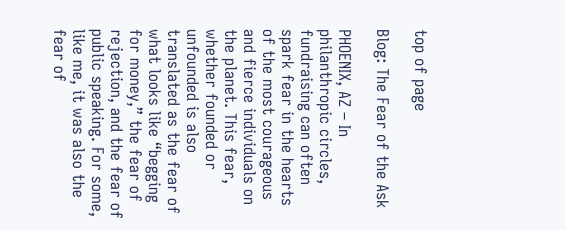top of page

Blog: The Fear of the Ask

PHOENIX, AZ – In philanthropic circles, fundraising can often spark fear in the hearts of the most courageous and fierce individuals on the planet. This fear, whether founded or unfounded is also translated as the fear of what looks like “begging for money,” the fear of rejection, and the fear of public speaking. For some, like me, it was also the fear of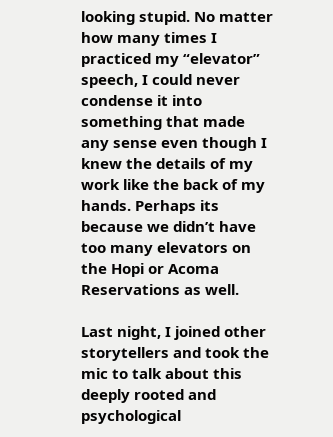looking stupid. No matter how many times I practiced my “elevator” speech, I could never condense it into something that made any sense even though I knew the details of my work like the back of my hands. Perhaps its because we didn’t have too many elevators on the Hopi or Acoma Reservations as well.

Last night, I joined other storytellers and took the mic to talk about this deeply rooted and psychological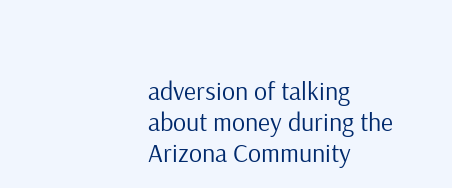adversion of talking about money during the Arizona Community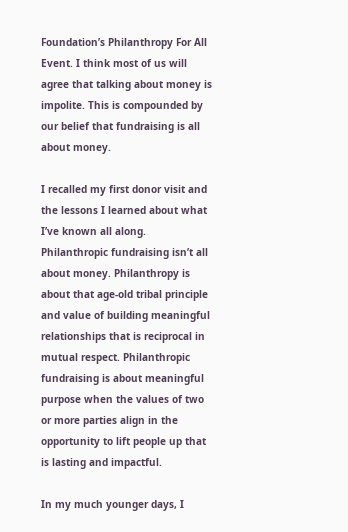Foundation’s Philanthropy For All Event. I think most of us will agree that talking about money is impolite. This is compounded by our belief that fundraising is all about money.

I recalled my first donor visit and the lessons I learned about what I’ve known all along. Philanthropic fundraising isn’t all about money. Philanthropy is about that age-old tribal principle and value of building meaningful relationships that is reciprocal in mutual respect. Philanthropic fundraising is about meaningful purpose when the values of two or more parties align in the opportunity to lift people up that is lasting and impactful.

In my much younger days, I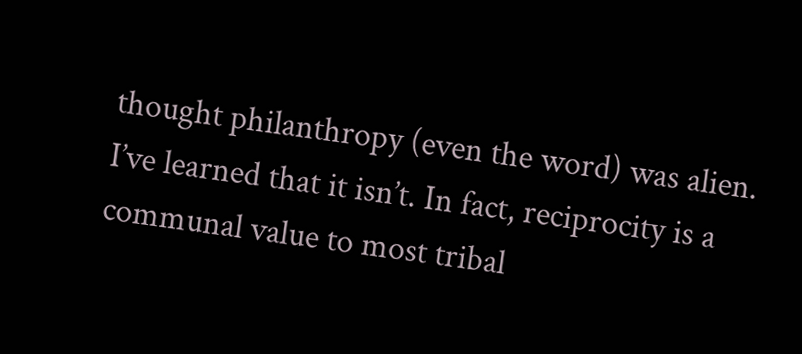thought philanthropy (even the word) was alien. I’ve learned that it isn’t. In fact, reciprocity is a communal value to most tribal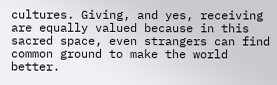cultures. Giving, and yes, receiving are equally valued because in this sacred space, even strangers can find common ground to make the world better.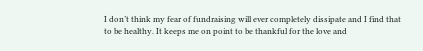I don’t think my fear of fundraising will ever completely dissipate and I find that to be healthy. It keeps me on point to be thankful for the love and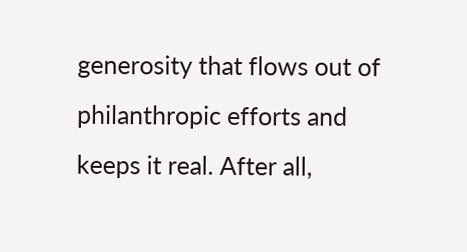generosity that flows out of philanthropic efforts and keeps it real. After all,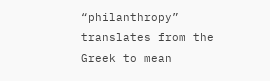“philanthropy” translates from the Greek to mean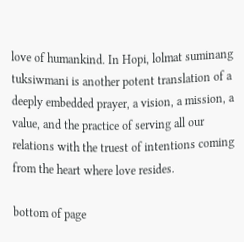love of humankind. In Hopi, lolmat suminang tuksiwmani is another potent translation of a deeply embedded prayer, a vision, a mission, a value, and the practice of serving all our relations with the truest of intentions coming from the heart where love resides.

bottom of page